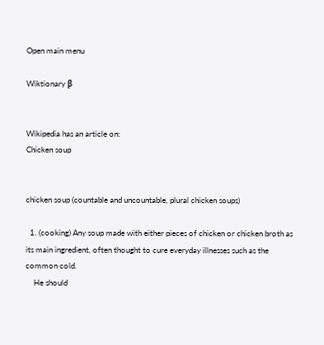Open main menu

Wiktionary β


Wikipedia has an article on:
Chicken soup


chicken soup (countable and uncountable, plural chicken soups)

  1. (cooking) Any soup made with either pieces of chicken or chicken broth as its main ingredient, often thought to cure everyday illnesses such as the common cold.
    He should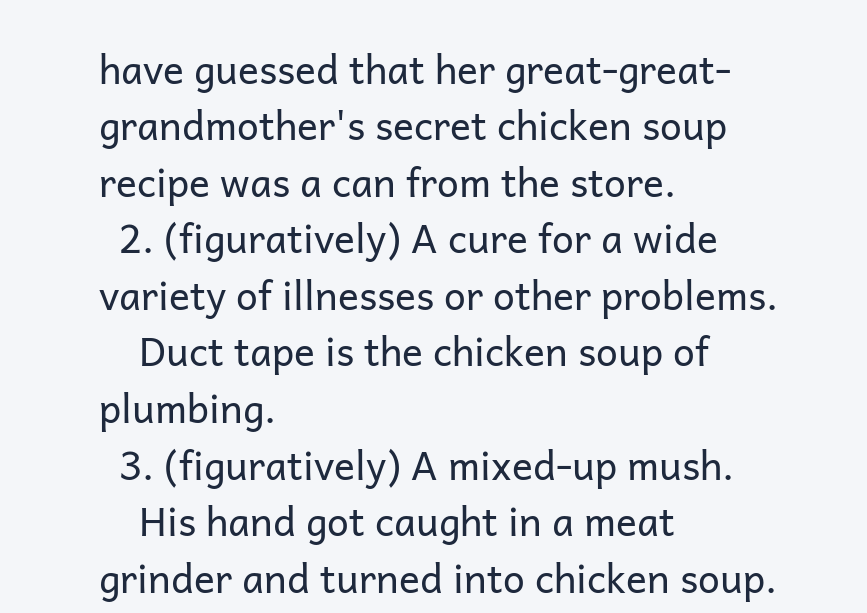have guessed that her great-great-grandmother's secret chicken soup recipe was a can from the store.
  2. (figuratively) A cure for a wide variety of illnesses or other problems.
    Duct tape is the chicken soup of plumbing.
  3. (figuratively) A mixed-up mush.
    His hand got caught in a meat grinder and turned into chicken soup.